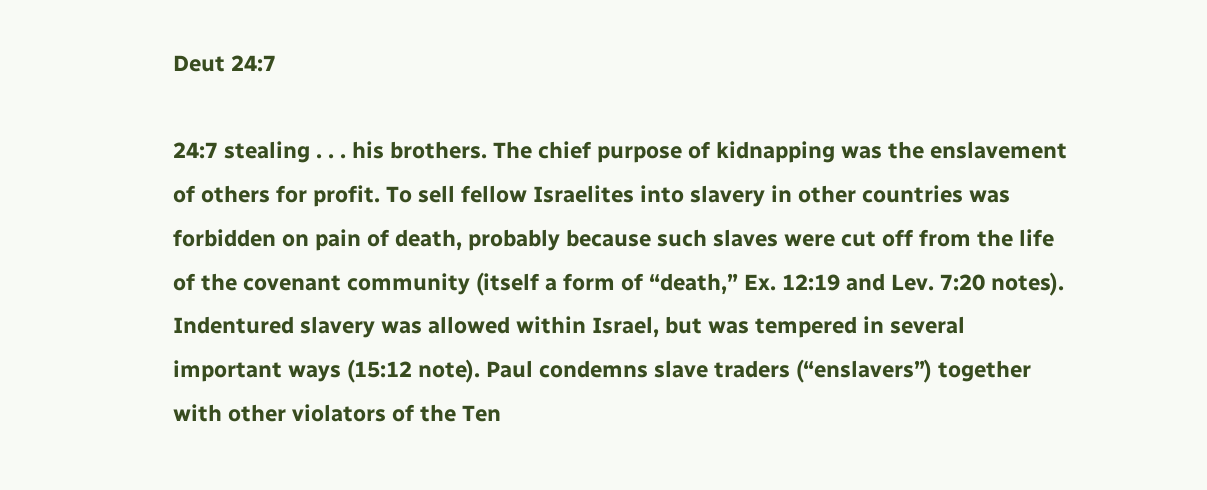Deut 24:7

24:7 stealing . . . his brothers. The chief purpose of kidnapping was the enslavement of others for profit. To sell fellow Israelites into slavery in other countries was forbidden on pain of death, probably because such slaves were cut off from the life of the covenant community (itself a form of “death,” Ex. 12:19 and Lev. 7:20 notes). Indentured slavery was allowed within Israel, but was tempered in several important ways (15:12 note). Paul condemns slave traders (“enslavers”) together with other violators of the Ten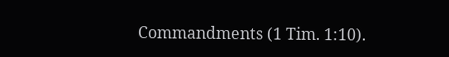Commandments (1 Tim. 1:10).